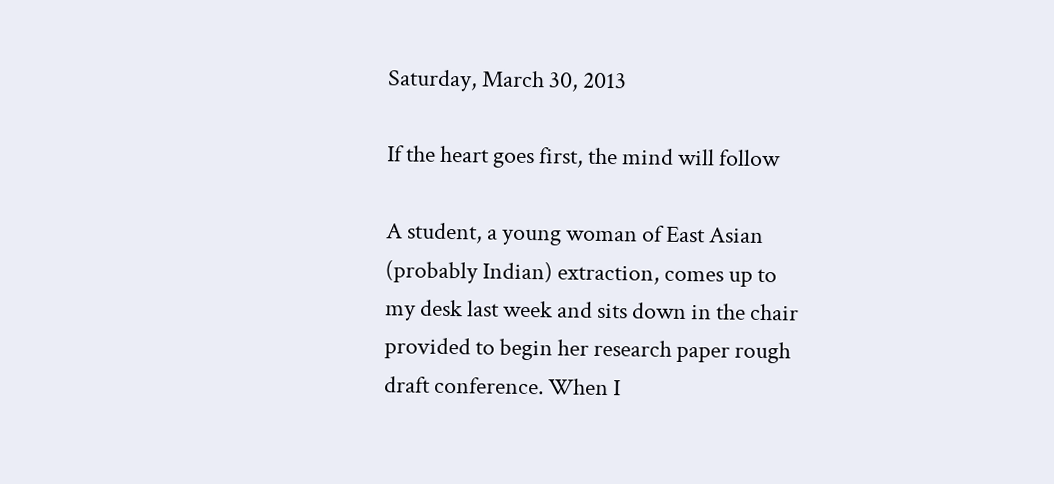Saturday, March 30, 2013

If the heart goes first, the mind will follow

A student, a young woman of East Asian (probably Indian) extraction, comes up to my desk last week and sits down in the chair provided to begin her research paper rough draft conference. When I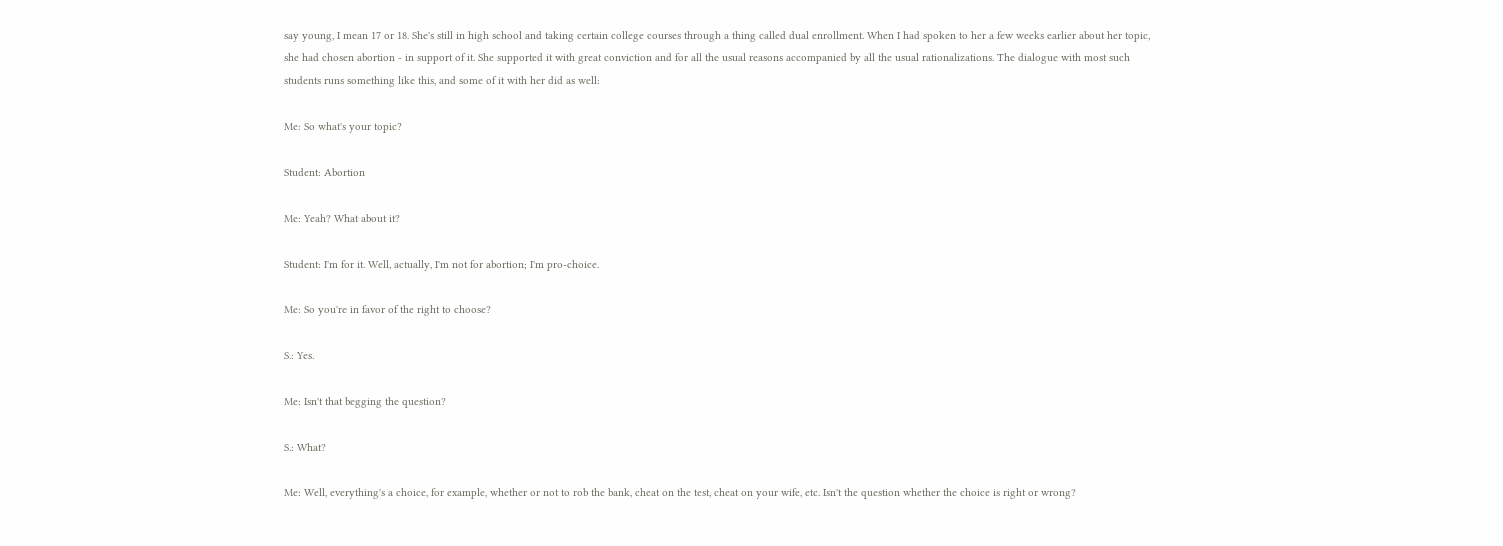say young, I mean 17 or 18. She's still in high school and taking certain college courses through a thing called dual enrollment. When I had spoken to her a few weeks earlier about her topic, she had chosen abortion - in support of it. She supported it with great conviction and for all the usual reasons accompanied by all the usual rationalizations. The dialogue with most such students runs something like this, and some of it with her did as well:

Me: So what's your topic?

Student: Abortion

Me: Yeah? What about it?

Student: I'm for it. Well, actually, I'm not for abortion; I'm pro-choice.

Me: So you're in favor of the right to choose?

S.: Yes.

Me: Isn't that begging the question?

S.: What?

Me: Well, everything's a choice, for example, whether or not to rob the bank, cheat on the test, cheat on your wife, etc. Isn't the question whether the choice is right or wrong?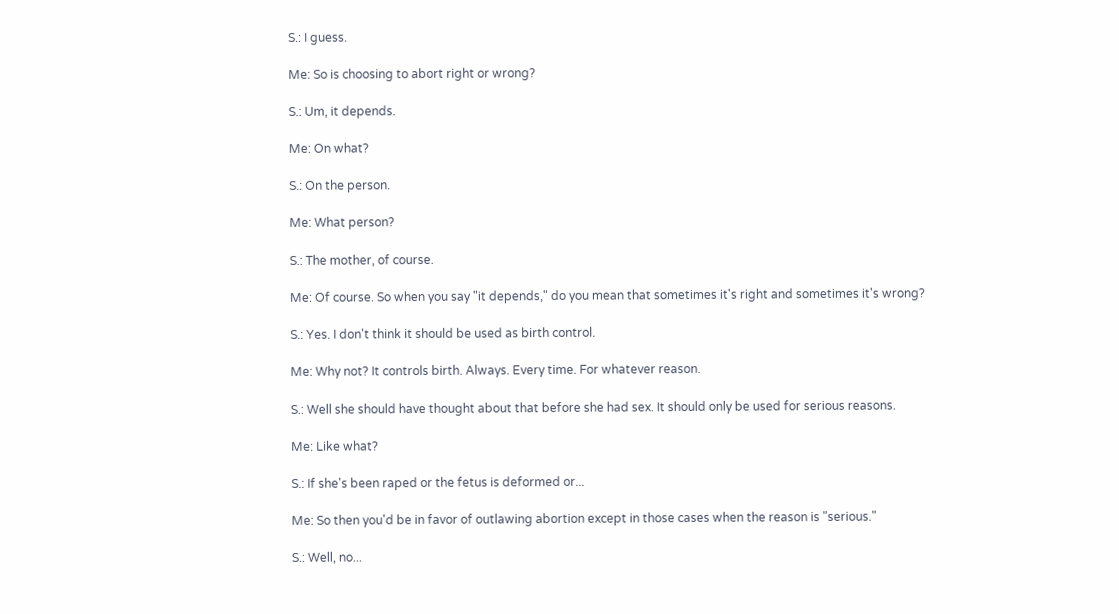S.: I guess.

Me: So is choosing to abort right or wrong?

S.: Um, it depends.

Me: On what?

S.: On the person.

Me: What person?

S.: The mother, of course.

Me: Of course. So when you say "it depends," do you mean that sometimes it's right and sometimes it's wrong?

S.: Yes. I don't think it should be used as birth control.

Me: Why not? It controls birth. Always. Every time. For whatever reason.

S.: Well she should have thought about that before she had sex. It should only be used for serious reasons.

Me: Like what?

S.: If she's been raped or the fetus is deformed or...

Me: So then you'd be in favor of outlawing abortion except in those cases when the reason is "serious."

S.: Well, no...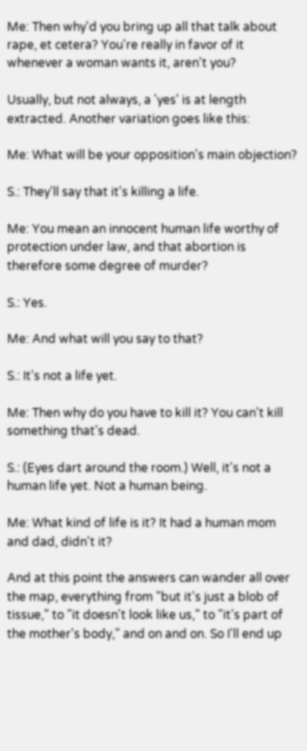Me: Then why'd you bring up all that talk about rape, et cetera? You're really in favor of it whenever a woman wants it, aren't you?

Usually, but not always, a 'yes' is at length extracted. Another variation goes like this:

Me: What will be your opposition's main objection?

S.: They'll say that it's killing a life.

Me: You mean an innocent human life worthy of protection under law, and that abortion is therefore some degree of murder?

S.: Yes.

Me: And what will you say to that?

S.: It's not a life yet.

Me: Then why do you have to kill it? You can't kill something that's dead.

S.: (Eyes dart around the room.) Well, it's not a human life yet. Not a human being.

Me: What kind of life is it? It had a human mom and dad, didn't it?

And at this point the answers can wander all over the map, everything from "but it's just a blob of tissue," to "it doesn't look like us," to "it's part of the mother's body," and on and on. So I'll end up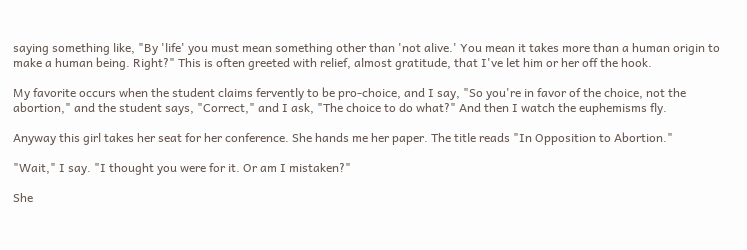saying something like, "By 'life' you must mean something other than 'not alive.' You mean it takes more than a human origin to make a human being. Right?" This is often greeted with relief, almost gratitude, that I've let him or her off the hook.

My favorite occurs when the student claims fervently to be pro-choice, and I say, "So you're in favor of the choice, not the abortion," and the student says, "Correct," and I ask, "The choice to do what?" And then I watch the euphemisms fly.

Anyway this girl takes her seat for her conference. She hands me her paper. The title reads "In Opposition to Abortion."

"Wait," I say. "I thought you were for it. Or am I mistaken?"

She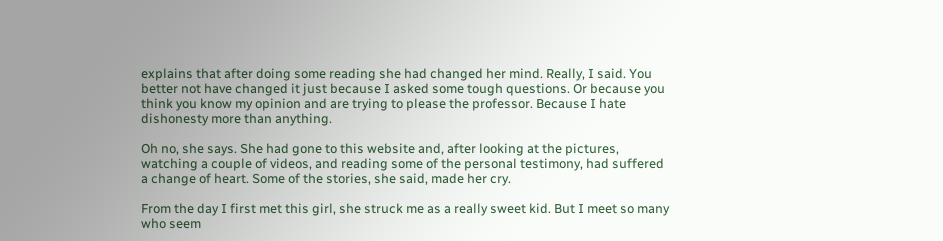explains that after doing some reading she had changed her mind. Really, I said. You better not have changed it just because I asked some tough questions. Or because you think you know my opinion and are trying to please the professor. Because I hate dishonesty more than anything.

Oh no, she says. She had gone to this website and, after looking at the pictures, watching a couple of videos, and reading some of the personal testimony, had suffered a change of heart. Some of the stories, she said, made her cry.

From the day I first met this girl, she struck me as a really sweet kid. But I meet so many who seem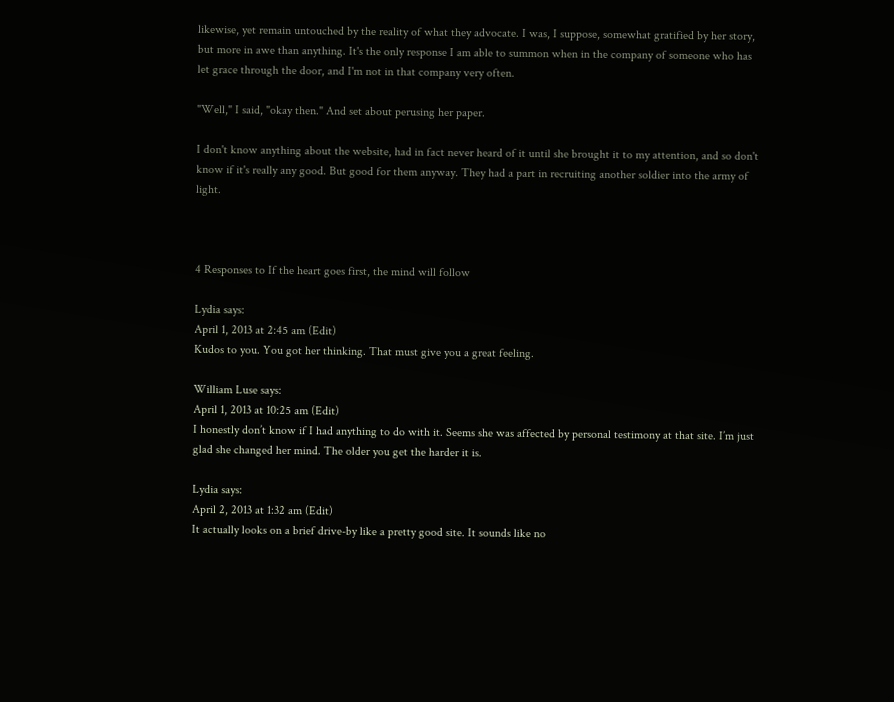likewise, yet remain untouched by the reality of what they advocate. I was, I suppose, somewhat gratified by her story, but more in awe than anything. It's the only response I am able to summon when in the company of someone who has let grace through the door, and I'm not in that company very often.

"Well," I said, "okay then." And set about perusing her paper.

I don't know anything about the website, had in fact never heard of it until she brought it to my attention, and so don't know if it's really any good. But good for them anyway. They had a part in recruiting another soldier into the army of light.



4 Responses to If the heart goes first, the mind will follow

Lydia says:
April 1, 2013 at 2:45 am (Edit)
Kudos to you. You got her thinking. That must give you a great feeling.

William Luse says:
April 1, 2013 at 10:25 am (Edit)
I honestly don’t know if I had anything to do with it. Seems she was affected by personal testimony at that site. I’m just glad she changed her mind. The older you get the harder it is.

Lydia says:
April 2, 2013 at 1:32 am (Edit)
It actually looks on a brief drive-by like a pretty good site. It sounds like no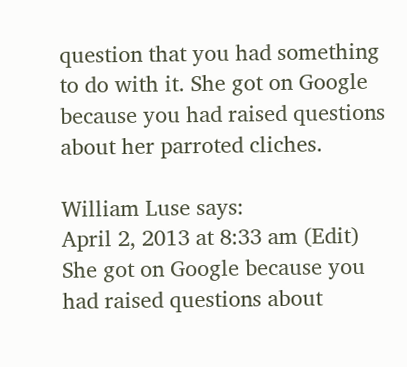question that you had something to do with it. She got on Google because you had raised questions about her parroted cliches.

William Luse says:
April 2, 2013 at 8:33 am (Edit)
She got on Google because you had raised questions about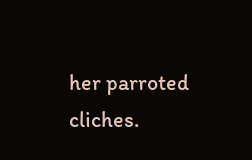her parroted cliches.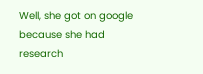Well, she got on google because she had research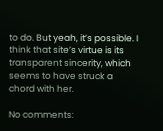to do. But yeah, it’s possible. I think that site’s virtue is its transparent sincerity, which seems to have struck a chord with her.

No comments: